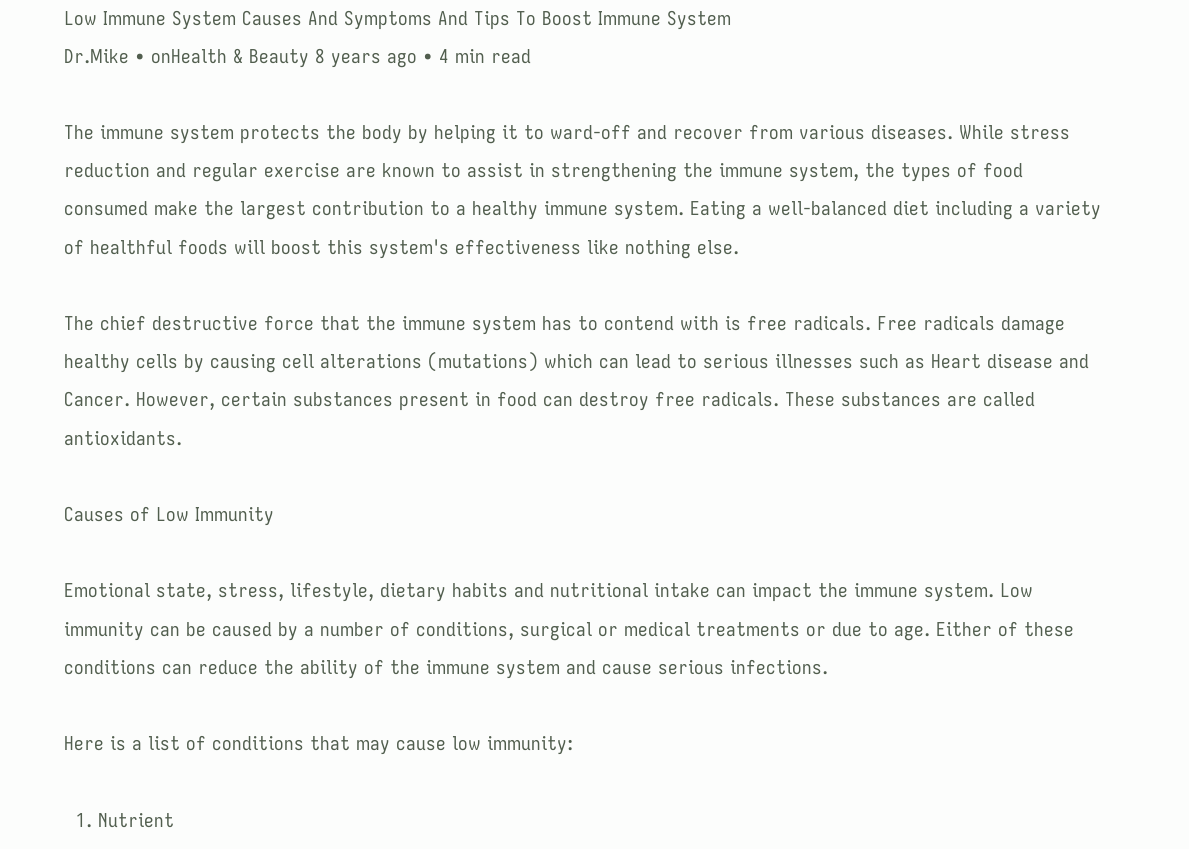Low Immune System Causes And Symptoms And Tips To Boost Immune System
Dr.Mike • onHealth & Beauty 8 years ago • 4 min read

The immune system protects the body by helping it to ward-off and recover from various diseases. While stress reduction and regular exercise are known to assist in strengthening the immune system, the types of food consumed make the largest contribution to a healthy immune system. Eating a well-balanced diet including a variety of healthful foods will boost this system's effectiveness like nothing else.

The chief destructive force that the immune system has to contend with is free radicals. Free radicals damage healthy cells by causing cell alterations (mutations) which can lead to serious illnesses such as Heart disease and Cancer. However, certain substances present in food can destroy free radicals. These substances are called antioxidants.

Causes of Low Immunity

Emotional state, stress, lifestyle, dietary habits and nutritional intake can impact the immune system. Low immunity can be caused by a number of conditions, surgical or medical treatments or due to age. Either of these conditions can reduce the ability of the immune system and cause serious infections.

Here is a list of conditions that may cause low immunity:

  1. Nutrient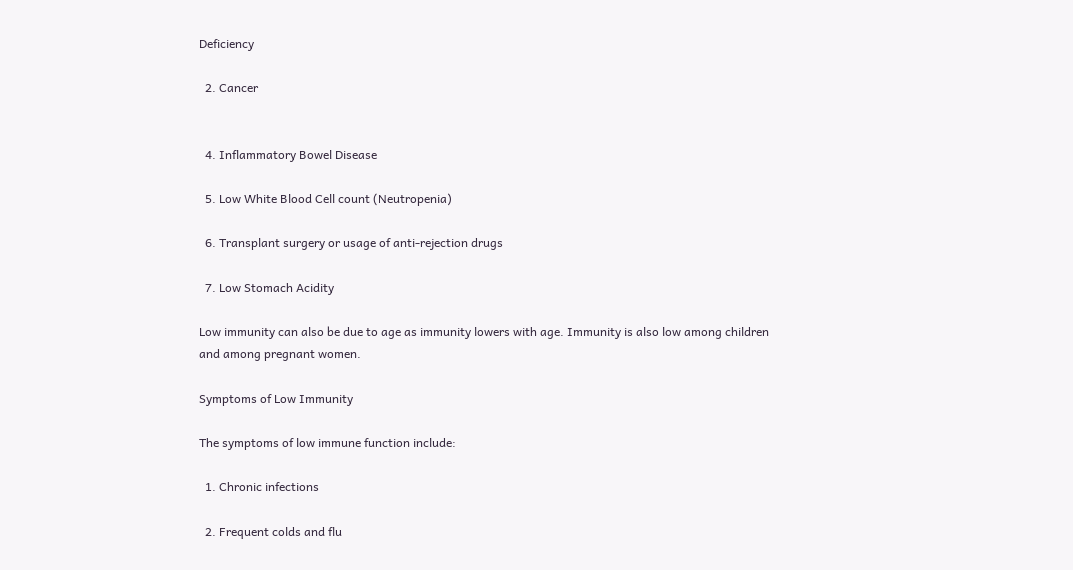Deficiency

  2. Cancer


  4. Inflammatory Bowel Disease

  5. Low White Blood Cell count (Neutropenia)

  6. Transplant surgery or usage of anti-rejection drugs

  7. Low Stomach Acidity

Low immunity can also be due to age as immunity lowers with age. Immunity is also low among children and among pregnant women.

Symptoms of Low Immunity

The symptoms of low immune function include:

  1. Chronic infections

  2. Frequent colds and flu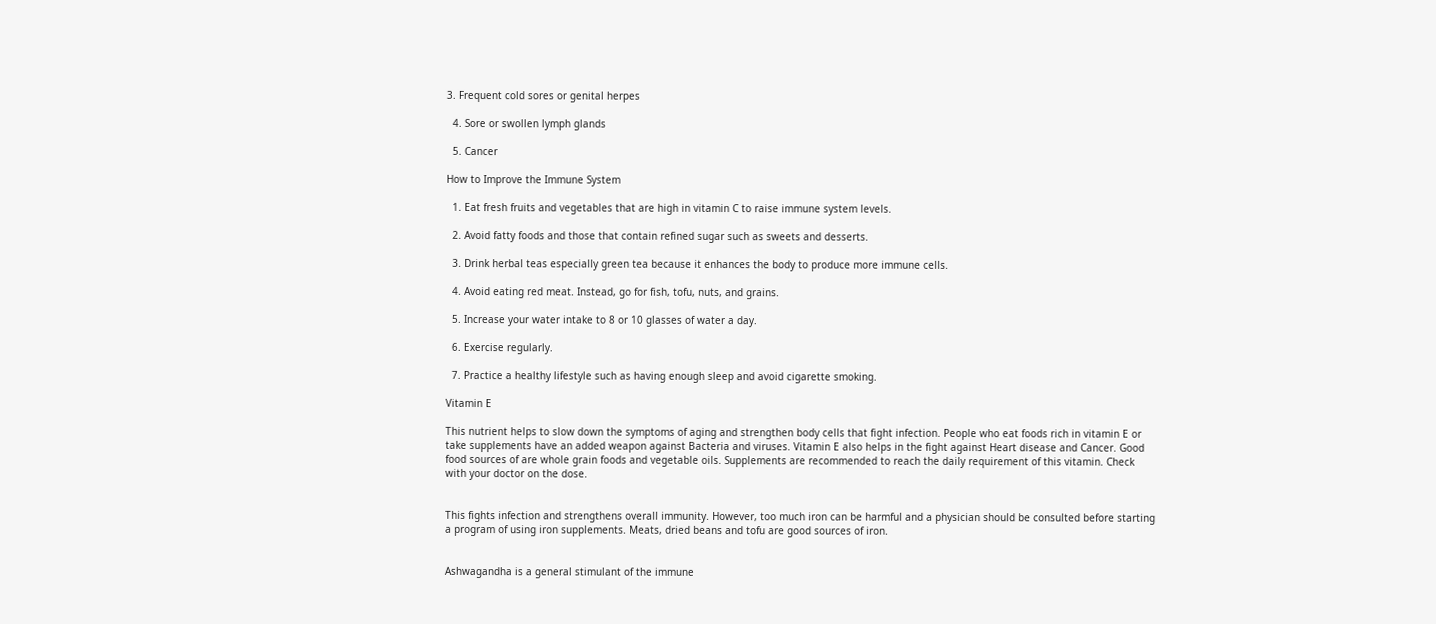3. Frequent cold sores or genital herpes

  4. Sore or swollen lymph glands

  5. Cancer

How to Improve the Immune System

  1. Eat fresh fruits and vegetables that are high in vitamin C to raise immune system levels.

  2. Avoid fatty foods and those that contain refined sugar such as sweets and desserts.

  3. Drink herbal teas especially green tea because it enhances the body to produce more immune cells.

  4. Avoid eating red meat. Instead, go for fish, tofu, nuts, and grains.

  5. Increase your water intake to 8 or 10 glasses of water a day.

  6. Exercise regularly.

  7. Practice a healthy lifestyle such as having enough sleep and avoid cigarette smoking.

Vitamin E

This nutrient helps to slow down the symptoms of aging and strengthen body cells that fight infection. People who eat foods rich in vitamin E or take supplements have an added weapon against Bacteria and viruses. Vitamin E also helps in the fight against Heart disease and Cancer. Good food sources of are whole grain foods and vegetable oils. Supplements are recommended to reach the daily requirement of this vitamin. Check with your doctor on the dose.


This fights infection and strengthens overall immunity. However, too much iron can be harmful and a physician should be consulted before starting a program of using iron supplements. Meats, dried beans and tofu are good sources of iron.


Ashwagandha is a general stimulant of the immune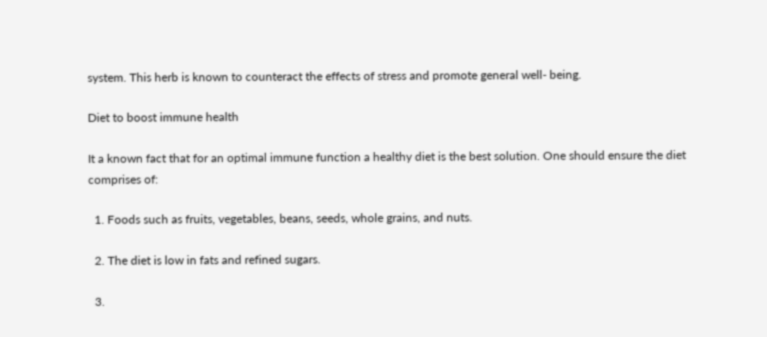system. This herb is known to counteract the effects of stress and promote general well- being.

Diet to boost immune health

It a known fact that for an optimal immune function a healthy diet is the best solution. One should ensure the diet comprises of:

  1. Foods such as fruits, vegetables, beans, seeds, whole grains, and nuts.

  2. The diet is low in fats and refined sugars.

  3.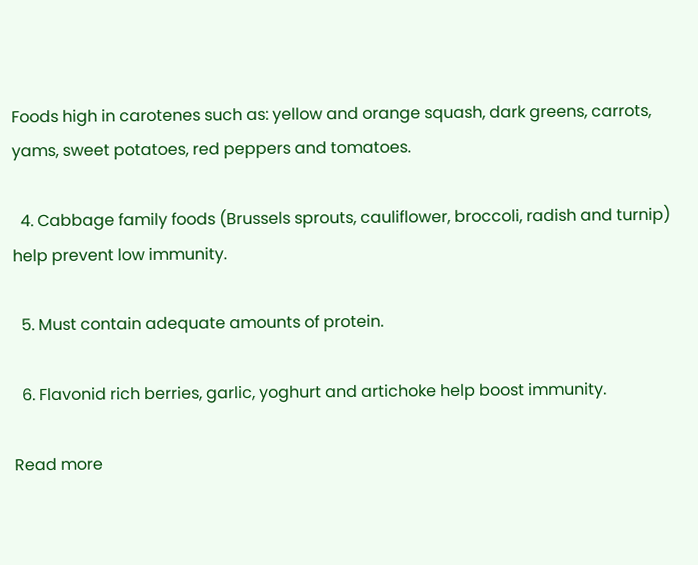Foods high in carotenes such as: yellow and orange squash, dark greens, carrots, yams, sweet potatoes, red peppers and tomatoes.

  4. Cabbage family foods (Brussels sprouts, cauliflower, broccoli, radish and turnip) help prevent low immunity.

  5. Must contain adequate amounts of protein.

  6. Flavonid rich berries, garlic, yoghurt and artichoke help boost immunity.

Read more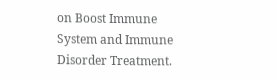on Boost Immune System and Immune Disorder Treatment.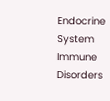Endocrine System
Immune Disorders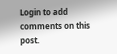Login to add comments on this post.